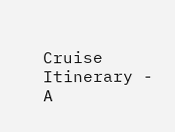Cruise Itinerary - A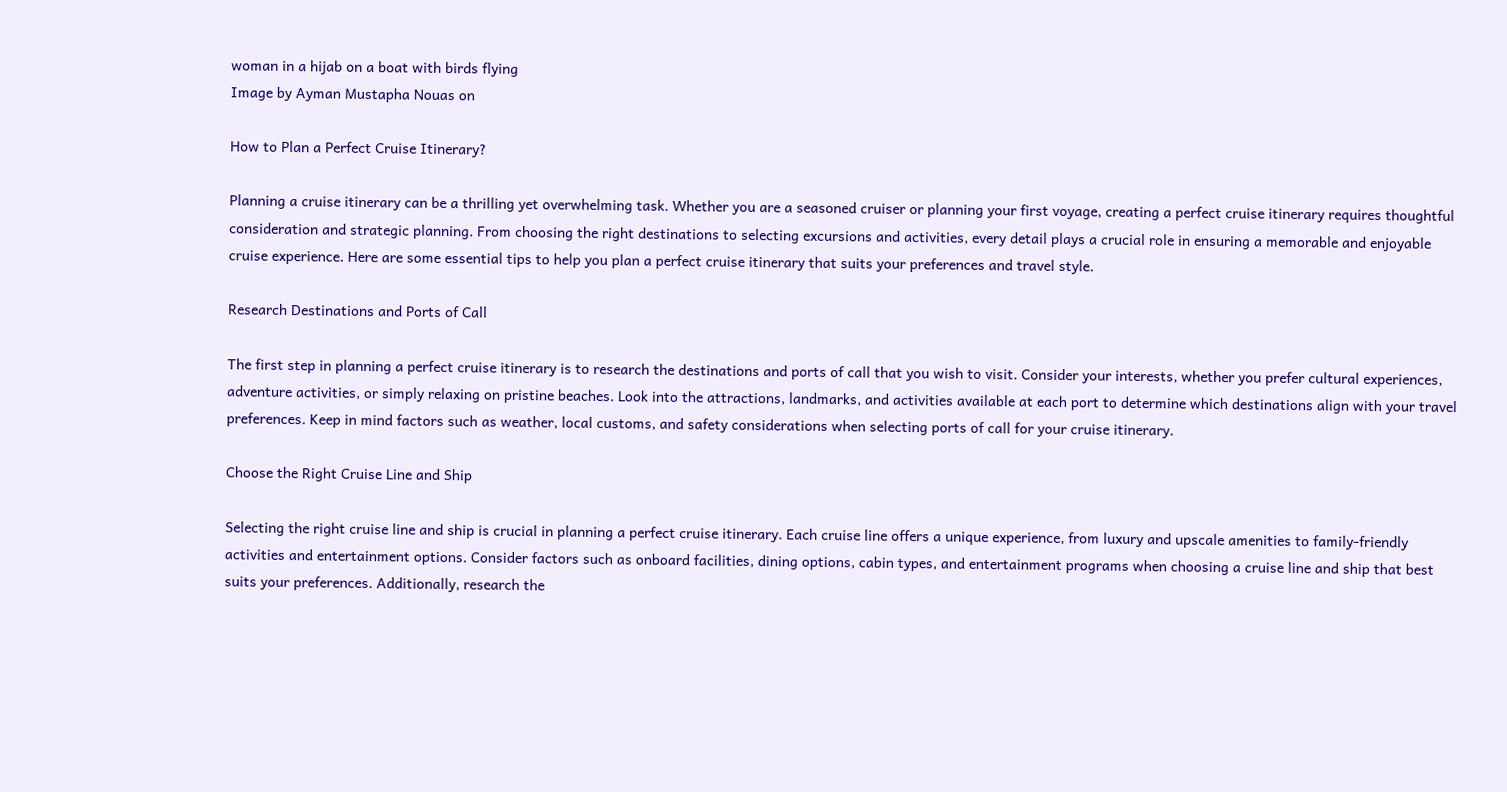woman in a hijab on a boat with birds flying
Image by Ayman Mustapha Nouas on

How to Plan a Perfect Cruise Itinerary?

Planning a cruise itinerary can be a thrilling yet overwhelming task. Whether you are a seasoned cruiser or planning your first voyage, creating a perfect cruise itinerary requires thoughtful consideration and strategic planning. From choosing the right destinations to selecting excursions and activities, every detail plays a crucial role in ensuring a memorable and enjoyable cruise experience. Here are some essential tips to help you plan a perfect cruise itinerary that suits your preferences and travel style.

Research Destinations and Ports of Call

The first step in planning a perfect cruise itinerary is to research the destinations and ports of call that you wish to visit. Consider your interests, whether you prefer cultural experiences, adventure activities, or simply relaxing on pristine beaches. Look into the attractions, landmarks, and activities available at each port to determine which destinations align with your travel preferences. Keep in mind factors such as weather, local customs, and safety considerations when selecting ports of call for your cruise itinerary.

Choose the Right Cruise Line and Ship

Selecting the right cruise line and ship is crucial in planning a perfect cruise itinerary. Each cruise line offers a unique experience, from luxury and upscale amenities to family-friendly activities and entertainment options. Consider factors such as onboard facilities, dining options, cabin types, and entertainment programs when choosing a cruise line and ship that best suits your preferences. Additionally, research the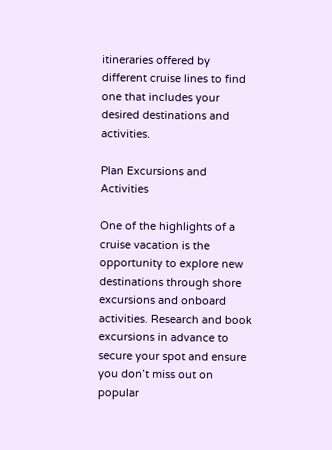itineraries offered by different cruise lines to find one that includes your desired destinations and activities.

Plan Excursions and Activities

One of the highlights of a cruise vacation is the opportunity to explore new destinations through shore excursions and onboard activities. Research and book excursions in advance to secure your spot and ensure you don’t miss out on popular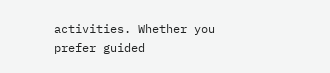activities. Whether you prefer guided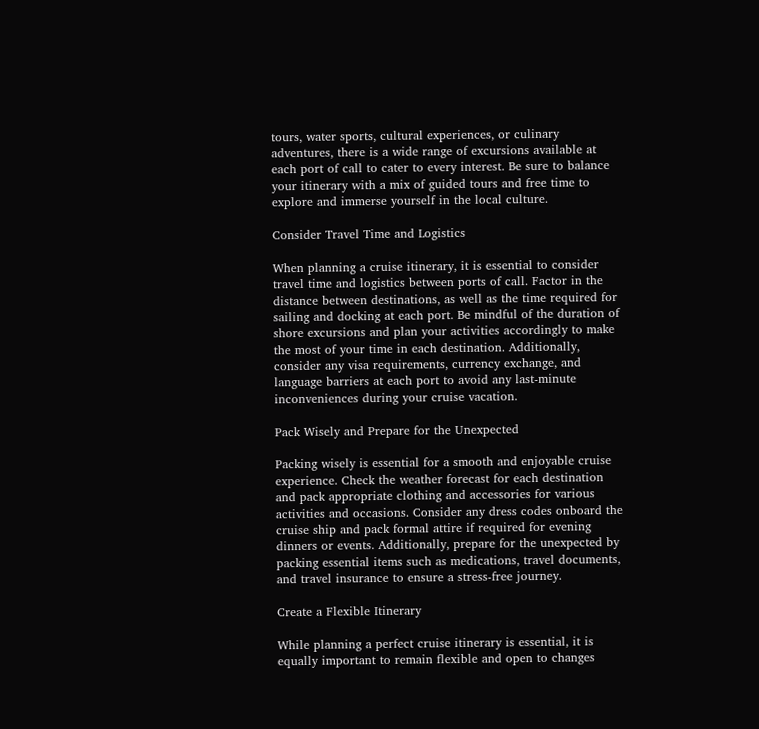tours, water sports, cultural experiences, or culinary adventures, there is a wide range of excursions available at each port of call to cater to every interest. Be sure to balance your itinerary with a mix of guided tours and free time to explore and immerse yourself in the local culture.

Consider Travel Time and Logistics

When planning a cruise itinerary, it is essential to consider travel time and logistics between ports of call. Factor in the distance between destinations, as well as the time required for sailing and docking at each port. Be mindful of the duration of shore excursions and plan your activities accordingly to make the most of your time in each destination. Additionally, consider any visa requirements, currency exchange, and language barriers at each port to avoid any last-minute inconveniences during your cruise vacation.

Pack Wisely and Prepare for the Unexpected

Packing wisely is essential for a smooth and enjoyable cruise experience. Check the weather forecast for each destination and pack appropriate clothing and accessories for various activities and occasions. Consider any dress codes onboard the cruise ship and pack formal attire if required for evening dinners or events. Additionally, prepare for the unexpected by packing essential items such as medications, travel documents, and travel insurance to ensure a stress-free journey.

Create a Flexible Itinerary

While planning a perfect cruise itinerary is essential, it is equally important to remain flexible and open to changes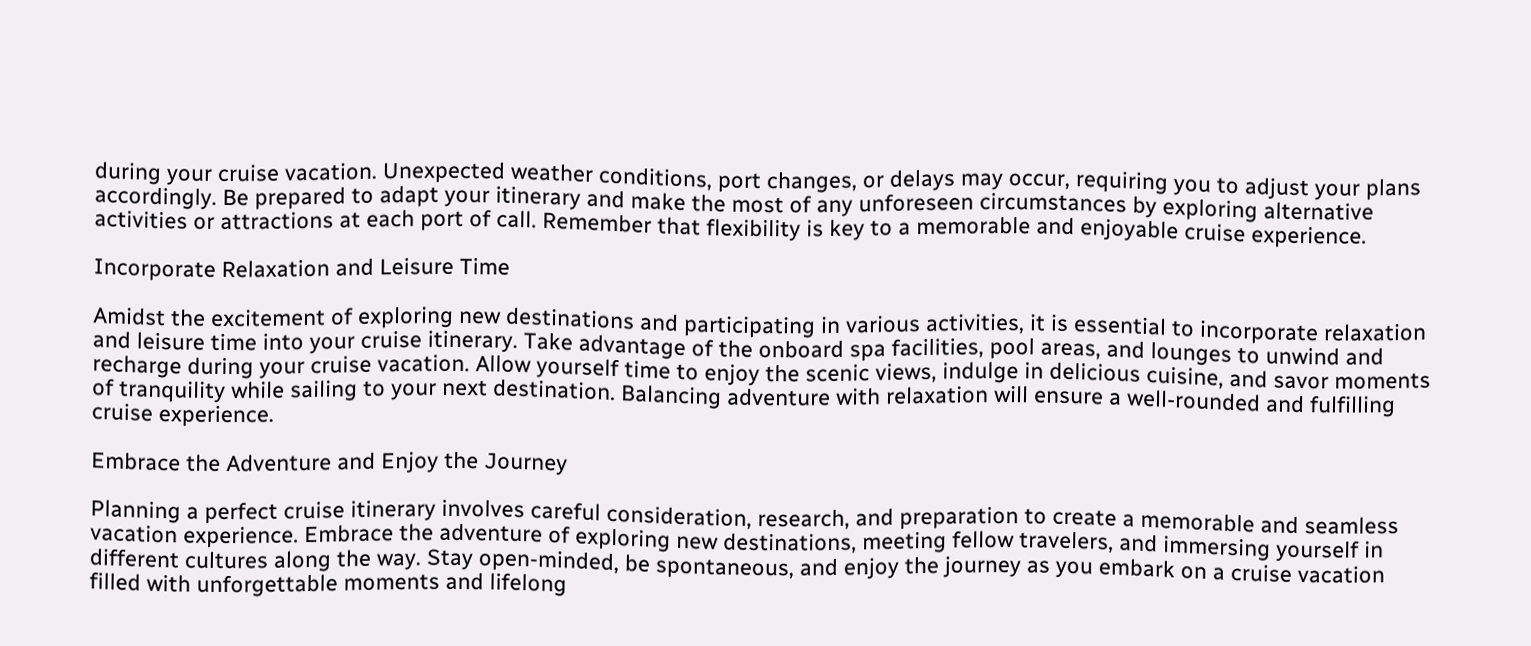during your cruise vacation. Unexpected weather conditions, port changes, or delays may occur, requiring you to adjust your plans accordingly. Be prepared to adapt your itinerary and make the most of any unforeseen circumstances by exploring alternative activities or attractions at each port of call. Remember that flexibility is key to a memorable and enjoyable cruise experience.

Incorporate Relaxation and Leisure Time

Amidst the excitement of exploring new destinations and participating in various activities, it is essential to incorporate relaxation and leisure time into your cruise itinerary. Take advantage of the onboard spa facilities, pool areas, and lounges to unwind and recharge during your cruise vacation. Allow yourself time to enjoy the scenic views, indulge in delicious cuisine, and savor moments of tranquility while sailing to your next destination. Balancing adventure with relaxation will ensure a well-rounded and fulfilling cruise experience.

Embrace the Adventure and Enjoy the Journey

Planning a perfect cruise itinerary involves careful consideration, research, and preparation to create a memorable and seamless vacation experience. Embrace the adventure of exploring new destinations, meeting fellow travelers, and immersing yourself in different cultures along the way. Stay open-minded, be spontaneous, and enjoy the journey as you embark on a cruise vacation filled with unforgettable moments and lifelong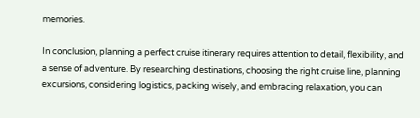memories.

In conclusion, planning a perfect cruise itinerary requires attention to detail, flexibility, and a sense of adventure. By researching destinations, choosing the right cruise line, planning excursions, considering logistics, packing wisely, and embracing relaxation, you can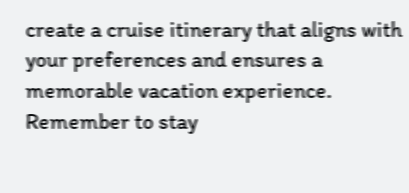create a cruise itinerary that aligns with your preferences and ensures a memorable vacation experience. Remember to stay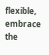flexible, embrace the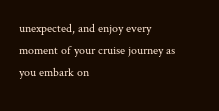unexpected, and enjoy every moment of your cruise journey as you embark on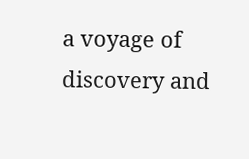a voyage of discovery and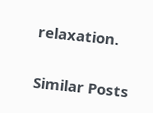relaxation.

Similar Posts